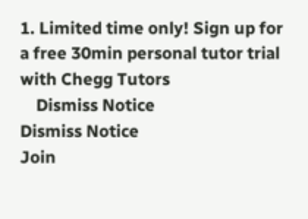1. Limited time only! Sign up for a free 30min personal tutor trial with Chegg Tutors
    Dismiss Notice
Dismiss Notice
Join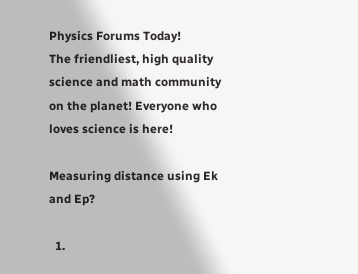Physics Forums Today!
The friendliest, high quality science and math community on the planet! Everyone who loves science is here!

Measuring distance using Ek and Ep?

  1.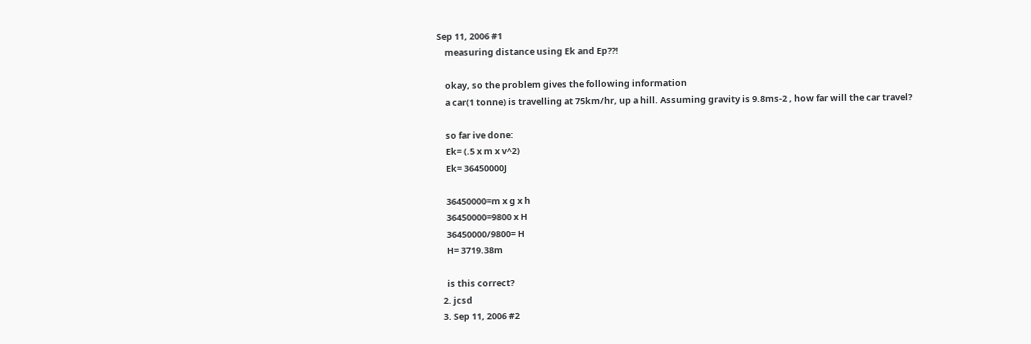Sep 11, 2006 #1
    measuring distance using Ek and Ep??!

    okay, so the problem gives the following information
    a car(1 tonne) is travelling at 75km/hr, up a hill. Assuming gravity is 9.8ms-2 , how far will the car travel?

    so far ive done:
    Ek= (.5 x m x v^2)
    Ek= 36450000J

    36450000=m x g x h
    36450000=9800 x H
    36450000/9800= H
    H= 3719.38m

    is this correct?
  2. jcsd
  3. Sep 11, 2006 #2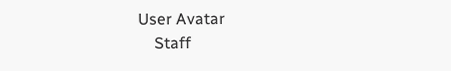User Avatar
    Staff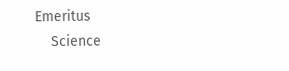Emeritus
    Science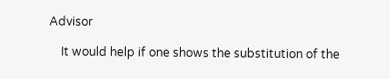Advisor

    It would help if one shows the substitution of the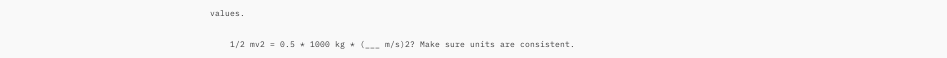values.

    1/2 mv2 = 0.5 * 1000 kg * (___ m/s)2? Make sure units are consistent.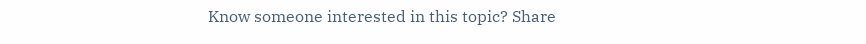Know someone interested in this topic? Share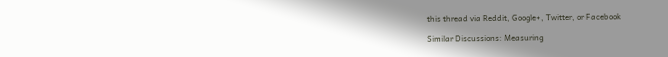this thread via Reddit, Google+, Twitter, or Facebook

Similar Discussions: Measuring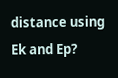distance using Ek and Ep?